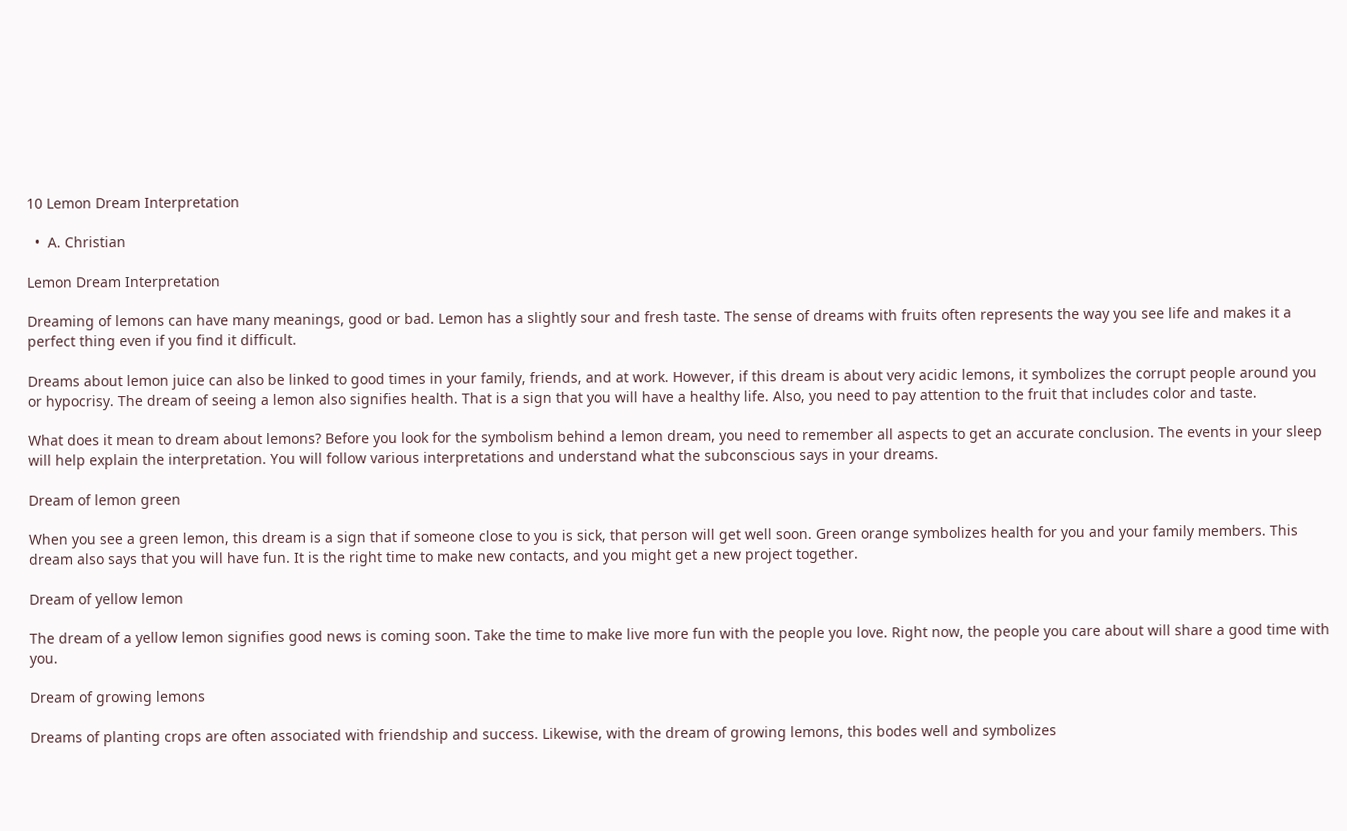10 Lemon Dream Interpretation

  •  A. Christian

Lemon Dream Interpretation

Dreaming of lemons can have many meanings, good or bad. Lemon has a slightly sour and fresh taste. The sense of dreams with fruits often represents the way you see life and makes it a perfect thing even if you find it difficult.

Dreams about lemon juice can also be linked to good times in your family, friends, and at work. However, if this dream is about very acidic lemons, it symbolizes the corrupt people around you or hypocrisy. The dream of seeing a lemon also signifies health. That is a sign that you will have a healthy life. Also, you need to pay attention to the fruit that includes color and taste.

What does it mean to dream about lemons? Before you look for the symbolism behind a lemon dream, you need to remember all aspects to get an accurate conclusion. The events in your sleep will help explain the interpretation. You will follow various interpretations and understand what the subconscious says in your dreams.

Dream of lemon green

When you see a green lemon, this dream is a sign that if someone close to you is sick, that person will get well soon. Green orange symbolizes health for you and your family members. This dream also says that you will have fun. It is the right time to make new contacts, and you might get a new project together.

Dream of yellow lemon

The dream of a yellow lemon signifies good news is coming soon. Take the time to make live more fun with the people you love. Right now, the people you care about will share a good time with you.

Dream of growing lemons

Dreams of planting crops are often associated with friendship and success. Likewise, with the dream of growing lemons, this bodes well and symbolizes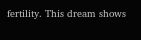fertility. This dream shows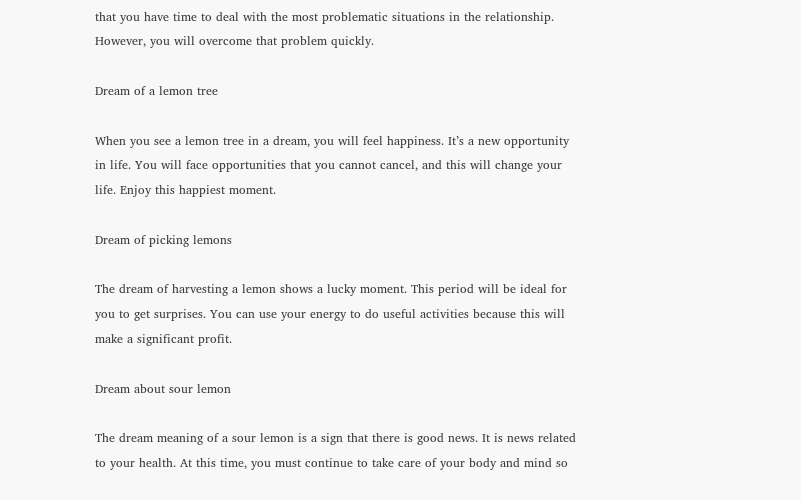that you have time to deal with the most problematic situations in the relationship. However, you will overcome that problem quickly.

Dream of a lemon tree

When you see a lemon tree in a dream, you will feel happiness. It’s a new opportunity in life. You will face opportunities that you cannot cancel, and this will change your life. Enjoy this happiest moment.

Dream of picking lemons

The dream of harvesting a lemon shows a lucky moment. This period will be ideal for you to get surprises. You can use your energy to do useful activities because this will make a significant profit.

Dream about sour lemon

The dream meaning of a sour lemon is a sign that there is good news. It is news related to your health. At this time, you must continue to take care of your body and mind so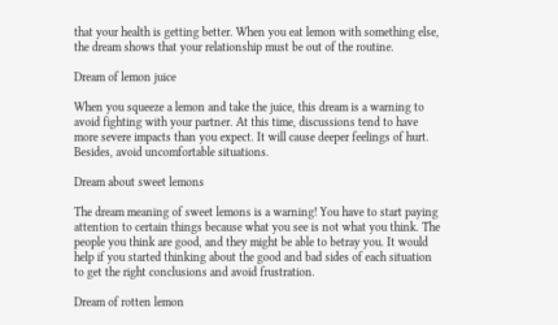that your health is getting better. When you eat lemon with something else, the dream shows that your relationship must be out of the routine.

Dream of lemon juice

When you squeeze a lemon and take the juice, this dream is a warning to avoid fighting with your partner. At this time, discussions tend to have more severe impacts than you expect. It will cause deeper feelings of hurt. Besides, avoid uncomfortable situations.

Dream about sweet lemons

The dream meaning of sweet lemons is a warning! You have to start paying attention to certain things because what you see is not what you think. The people you think are good, and they might be able to betray you. It would help if you started thinking about the good and bad sides of each situation to get the right conclusions and avoid frustration.

Dream of rotten lemon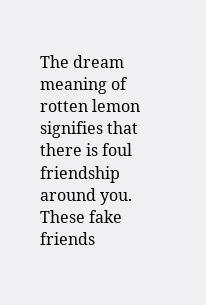The dream meaning of rotten lemon signifies that there is foul friendship around you. These fake friends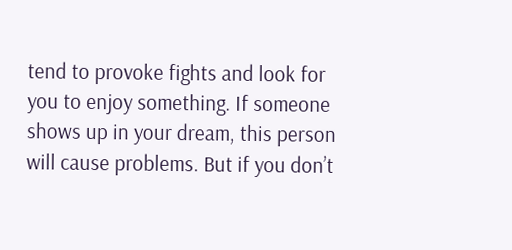tend to provoke fights and look for you to enjoy something. If someone shows up in your dream, this person will cause problems. But if you don’t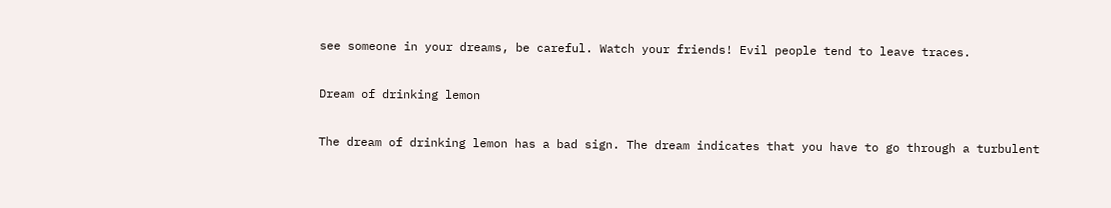see someone in your dreams, be careful. Watch your friends! Evil people tend to leave traces.

Dream of drinking lemon

The dream of drinking lemon has a bad sign. The dream indicates that you have to go through a turbulent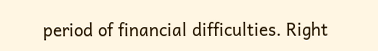period of financial difficulties. Right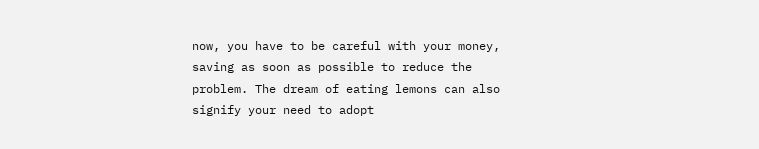now, you have to be careful with your money, saving as soon as possible to reduce the problem. The dream of eating lemons can also signify your need to adopt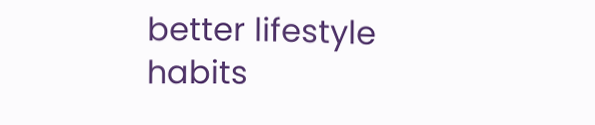better lifestyle habits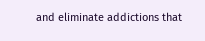and eliminate addictions that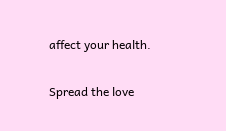affect your health.

Spread the love